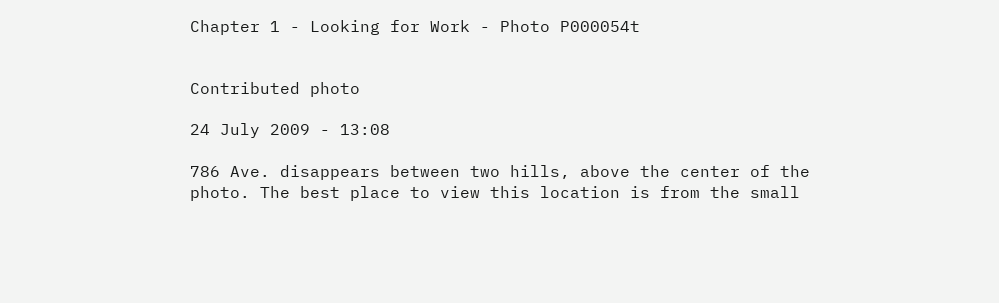Chapter 1 - Looking for Work - Photo P000054t


Contributed photo

24 July 2009 - 13:08

786 Ave. disappears between two hills, above the center of the photo. The best place to view this location is from the small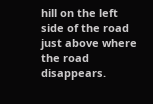hill on the left side of the road just above where the road disappears.